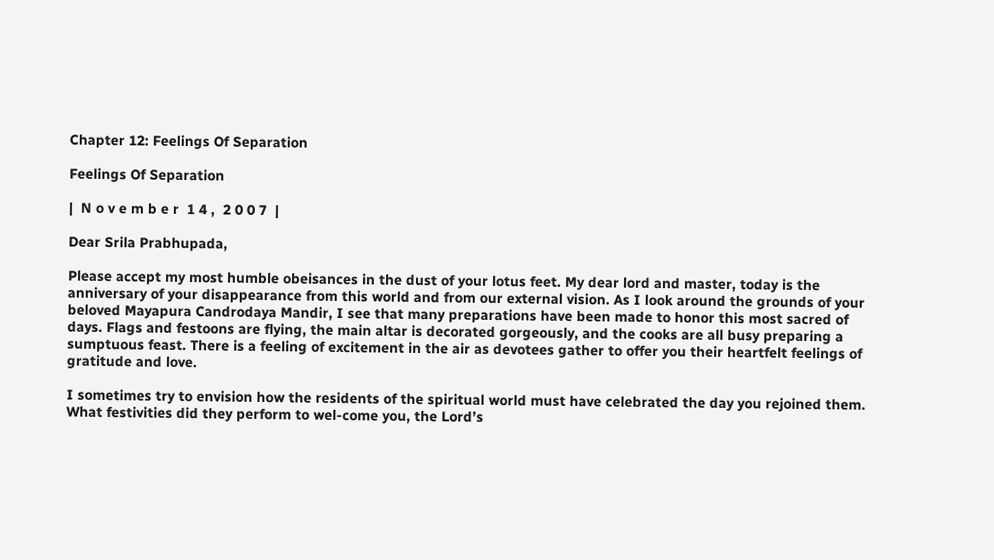Chapter 12: Feelings Of Separation

Feelings Of Separation

|  N o v e m b e r  1 4 ,  2 0 0 7  |

Dear Srila Prabhupada,

Please accept my most humble obeisances in the dust of your lotus feet. My dear lord and master, today is the anniversary of your disappearance from this world and from our external vision. As I look around the grounds of your beloved Mayapura Candrodaya Mandir, I see that many preparations have been made to honor this most sacred of days. Flags and festoons are flying, the main altar is decorated gorgeously, and the cooks are all busy preparing a sumptuous feast. There is a feeling of excitement in the air as devotees gather to offer you their heartfelt feelings of gratitude and love.

I sometimes try to envision how the residents of the spiritual world must have celebrated the day you rejoined them. What festivities did they perform to wel-come you, the Lord’s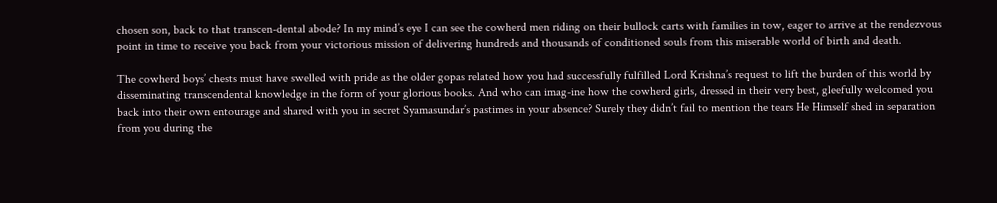chosen son, back to that transcen-dental abode? In my mind’s eye I can see the cowherd men riding on their bullock carts with families in tow, eager to arrive at the rendezvous point in time to receive you back from your victorious mission of delivering hundreds and thousands of conditioned souls from this miserable world of birth and death.

The cowherd boys’ chests must have swelled with pride as the older gopas related how you had successfully fulfilled Lord Krishna’s request to lift the burden of this world by disseminating transcendental knowledge in the form of your glorious books. And who can imag-ine how the cowherd girls, dressed in their very best, gleefully welcomed you back into their own entourage and shared with you in secret Syamasundar’s pastimes in your absence? Surely they didn’t fail to mention the tears He Himself shed in separation from you during the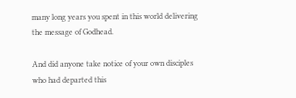many long years you spent in this world delivering the message of Godhead.

And did anyone take notice of your own disciples who had departed this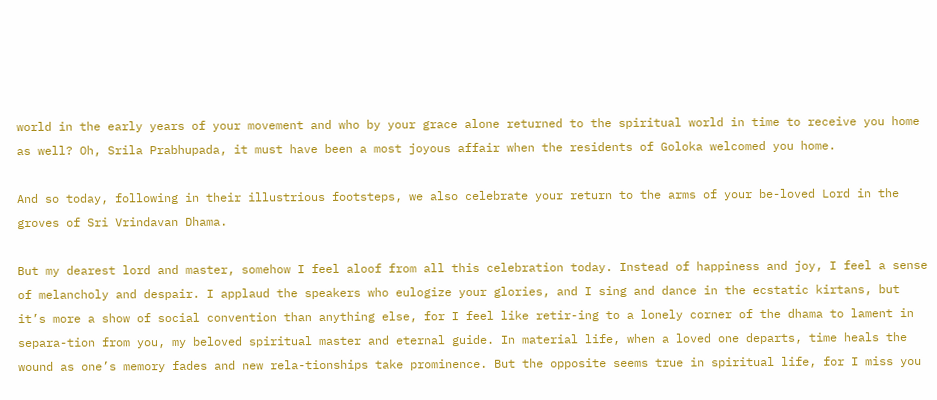world in the early years of your movement and who by your grace alone returned to the spiritual world in time to receive you home as well? Oh, Srila Prabhupada, it must have been a most joyous affair when the residents of Goloka welcomed you home.

And so today, following in their illustrious footsteps, we also celebrate your return to the arms of your be-loved Lord in the groves of Sri Vrindavan Dhama.

But my dearest lord and master, somehow I feel aloof from all this celebration today. Instead of happiness and joy, I feel a sense of melancholy and despair. I applaud the speakers who eulogize your glories, and I sing and dance in the ecstatic kirtans, but it’s more a show of social convention than anything else, for I feel like retir-ing to a lonely corner of the dhama to lament in separa-tion from you, my beloved spiritual master and eternal guide. In material life, when a loved one departs, time heals the wound as one’s memory fades and new rela-tionships take prominence. But the opposite seems true in spiritual life, for I miss you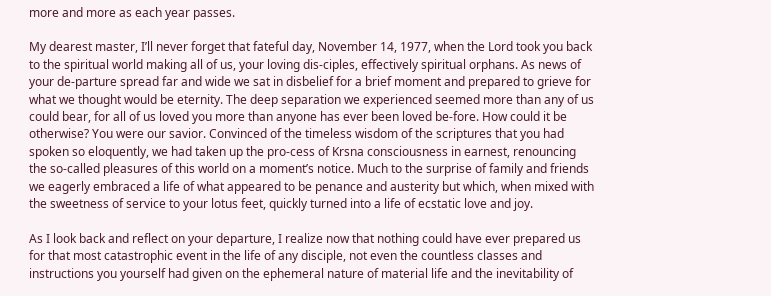more and more as each year passes.

My dearest master, I’ll never forget that fateful day, November 14, 1977, when the Lord took you back to the spiritual world making all of us, your loving dis-ciples, effectively spiritual orphans. As news of your de-parture spread far and wide we sat in disbelief for a brief moment and prepared to grieve for what we thought would be eternity. The deep separation we experienced seemed more than any of us could bear, for all of us loved you more than anyone has ever been loved be-fore. How could it be otherwise? You were our savior. Convinced of the timeless wisdom of the scriptures that you had spoken so eloquently, we had taken up the pro-cess of Krsna consciousness in earnest, renouncing the so-called pleasures of this world on a moment’s notice. Much to the surprise of family and friends we eagerly embraced a life of what appeared to be penance and austerity but which, when mixed with the sweetness of service to your lotus feet, quickly turned into a life of ecstatic love and joy.

As I look back and reflect on your departure, I realize now that nothing could have ever prepared us for that most catastrophic event in the life of any disciple, not even the countless classes and instructions you yourself had given on the ephemeral nature of material life and the inevitability of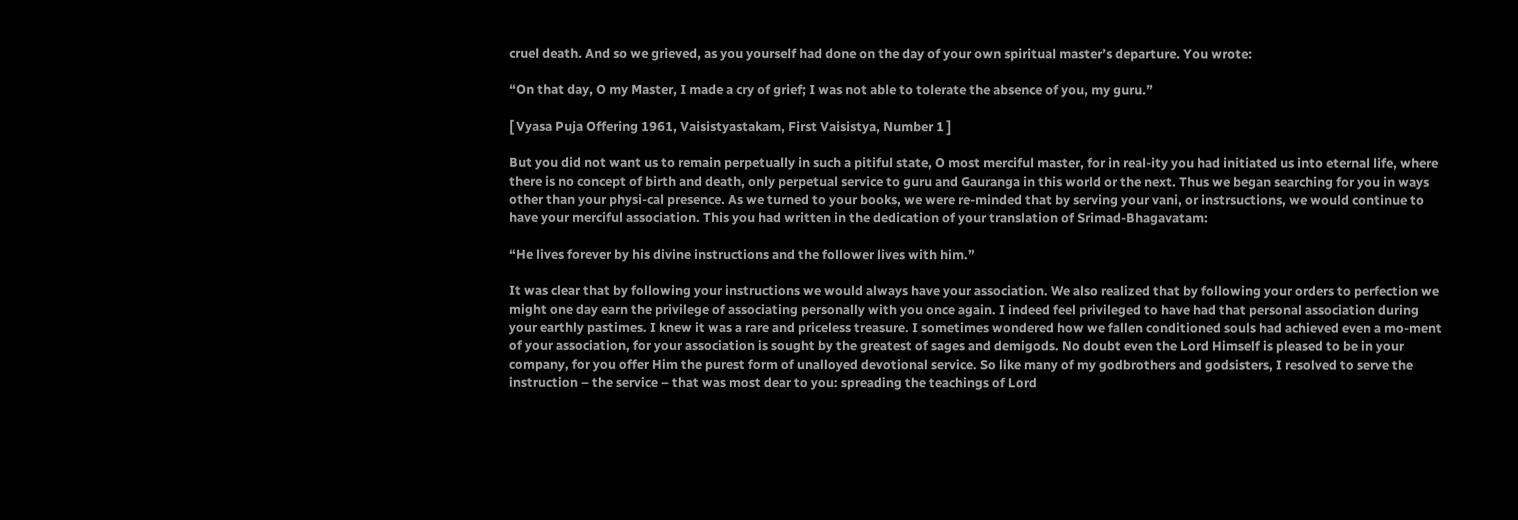cruel death. And so we grieved, as you yourself had done on the day of your own spiritual master’s departure. You wrote:

“On that day, O my Master, I made a cry of grief; I was not able to tolerate the absence of you, my guru.”

[ Vyasa Puja Offering 1961, Vaisistyastakam, First Vaisistya, Number 1 ]

But you did not want us to remain perpetually in such a pitiful state, O most merciful master, for in real-ity you had initiated us into eternal life, where there is no concept of birth and death, only perpetual service to guru and Gauranga in this world or the next. Thus we began searching for you in ways other than your physi-cal presence. As we turned to your books, we were re-minded that by serving your vani, or instrsuctions, we would continue to have your merciful association. This you had written in the dedication of your translation of Srimad-Bhagavatam:

“He lives forever by his divine instructions and the follower lives with him.”

It was clear that by following your instructions we would always have your association. We also realized that by following your orders to perfection we might one day earn the privilege of associating personally with you once again. I indeed feel privileged to have had that personal association during your earthly pastimes. I knew it was a rare and priceless treasure. I sometimes wondered how we fallen conditioned souls had achieved even a mo-ment of your association, for your association is sought by the greatest of sages and demigods. No doubt even the Lord Himself is pleased to be in your company, for you offer Him the purest form of unalloyed devotional service. So like many of my godbrothers and godsisters, I resolved to serve the instruction – the service – that was most dear to you: spreading the teachings of Lord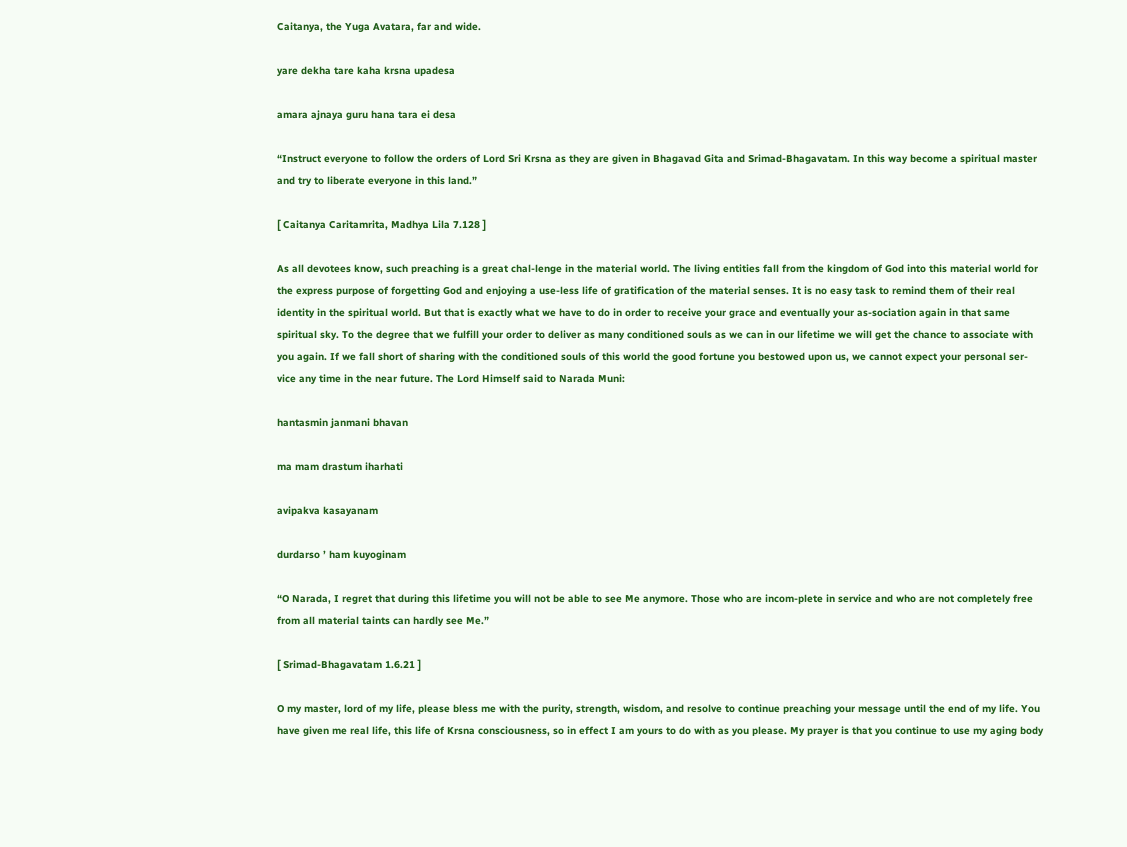Caitanya, the Yuga Avatara, far and wide.

yare dekha tare kaha krsna upadesa

amara ajnaya guru hana tara ei desa

“Instruct everyone to follow the orders of Lord Sri Krsna as they are given in Bhagavad Gita and Srimad-Bhagavatam. In this way become a spiritual master and try to liberate everyone in this land.”

[ Caitanya Caritamrita, Madhya Lila 7.128 ]

As all devotees know, such preaching is a great chal-lenge in the material world. The living entities fall from the kingdom of God into this material world for the express purpose of forgetting God and enjoying a use-less life of gratification of the material senses. It is no easy task to remind them of their real identity in the spiritual world. But that is exactly what we have to do in order to receive your grace and eventually your as-sociation again in that same spiritual sky. To the degree that we fulfill your order to deliver as many conditioned souls as we can in our lifetime we will get the chance to associate with you again. If we fall short of sharing with the conditioned souls of this world the good fortune you bestowed upon us, we cannot expect your personal ser-vice any time in the near future. The Lord Himself said to Narada Muni:

hantasmin janmani bhavan

ma mam drastum iharhati

avipakva kasayanam

durdarso ’ ham kuyoginam

“O Narada, I regret that during this lifetime you will not be able to see Me anymore. Those who are incom-plete in service and who are not completely free from all material taints can hardly see Me.”

[ Srimad-Bhagavatam 1.6.21 ]

O my master, lord of my life, please bless me with the purity, strength, wisdom, and resolve to continue preaching your message until the end of my life. You have given me real life, this life of Krsna consciousness, so in effect I am yours to do with as you please. My prayer is that you continue to use my aging body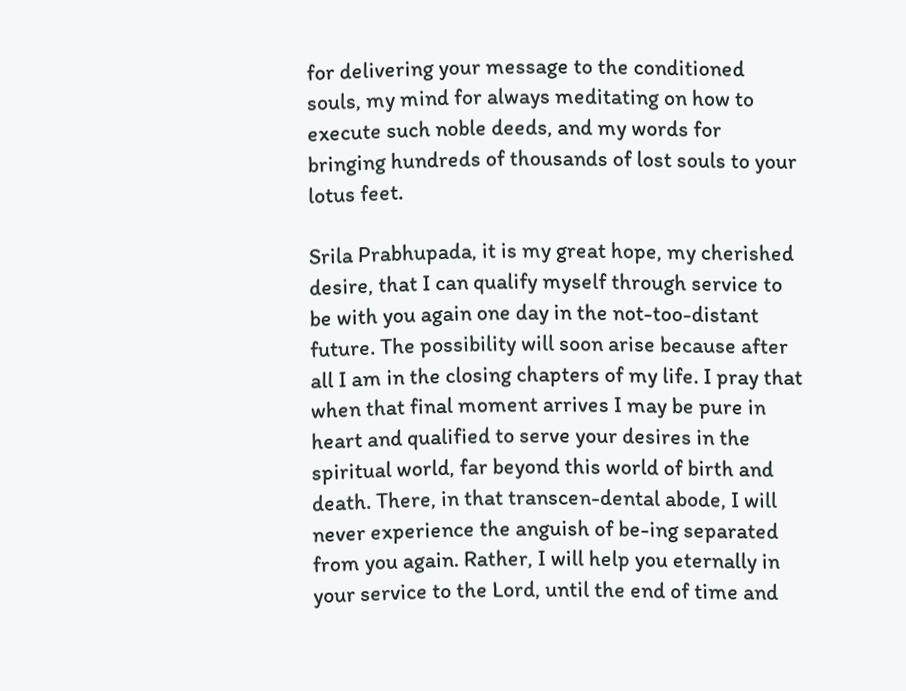for delivering your message to the conditioned souls, my mind for always meditating on how to execute such noble deeds, and my words for bringing hundreds of thousands of lost souls to your lotus feet.

Srila Prabhupada, it is my great hope, my cherished desire, that I can qualify myself through service to be with you again one day in the not-too-distant future. The possibility will soon arise because after all I am in the closing chapters of my life. I pray that when that final moment arrives I may be pure in heart and qualified to serve your desires in the spiritual world, far beyond this world of birth and death. There, in that transcen-dental abode, I will never experience the anguish of be-ing separated from you again. Rather, I will help you eternally in your service to the Lord, until the end of time and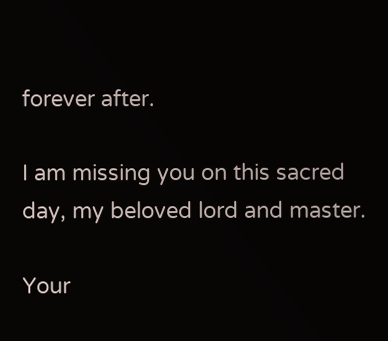forever after.

I am missing you on this sacred day, my beloved lord and master.

Your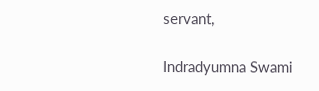servant,

Indradyumna Swami